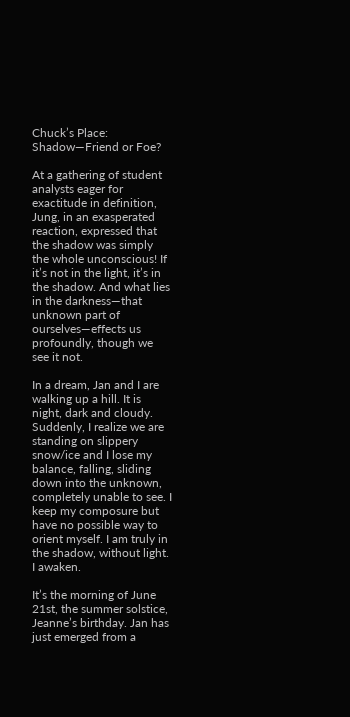Chuck’s Place: Shadow—Friend or Foe?

At a gathering of student analysts eager for exactitude in definition, Jung, in an exasperated reaction, expressed that the shadow was simply the whole unconscious! If it’s not in the light, it’s in the shadow. And what lies in the darkness—that unknown part of ourselves—effects us profoundly, though we see it not.

In a dream, Jan and I are walking up a hill. It is night, dark and cloudy. Suddenly, I realize we are standing on slippery snow/ice and I lose my balance, falling, sliding down into the unknown, completely unable to see. I keep my composure but have no possible way to orient myself. I am truly in the shadow, without light. I awaken.

It’s the morning of June 21st, the summer solstice, Jeanne’s birthday. Jan has just emerged from a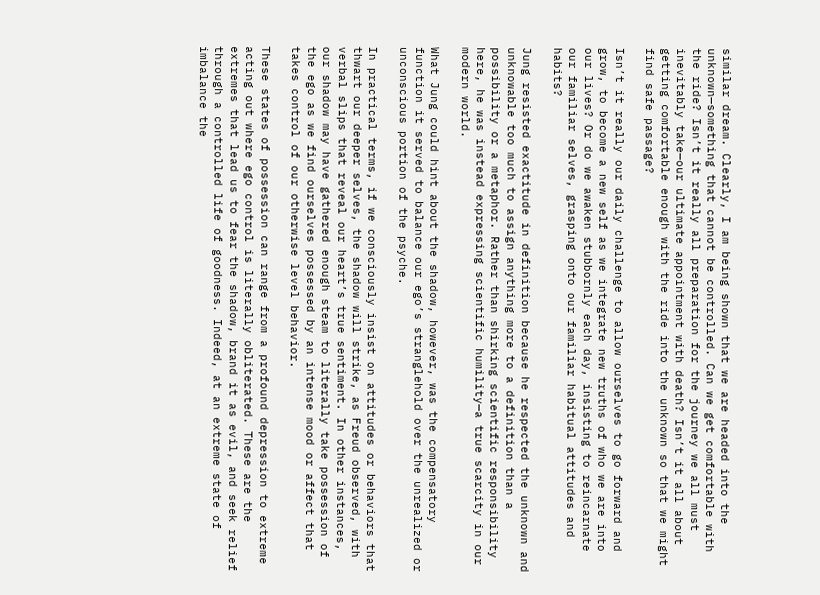similar dream. Clearly, I am being shown that we are headed into the unknown—something that cannot be controlled. Can we get comfortable with the ride? Isn’t it really all preparation for the journey we all must inevitably take—our ultimate appointment with death? Isn’t it all about getting comfortable enough with the ride into the unknown so that we might find safe passage?

Isn’t it really our daily challenge to allow ourselves to go forward and grow, to become a new self as we integrate new truths of who we are into our lives? Or do we awaken stubbornly each day, insisting to reincarnate our familiar selves, grasping onto our familiar habitual attitudes and habits?

Jung resisted exactitude in definition because he respected the unknown and unknowable too much to assign anything more to a definition than a possibility or a metaphor. Rather than shirking scientific responsibility here, he was instead expressing scientific humility—a true scarcity in our modern world.

What Jung could hint about the shadow, however, was the compensatory function it served to balance our ego’s stranglehold over the unrealized or unconscious portion of the psyche.

In practical terms, if we consciously insist on attitudes or behaviors that thwart our deeper selves, the shadow will strike, as Freud observed, with verbal slips that reveal our heart’s true sentiment. In other instances, our shadow may have gathered enough steam to literally take possession of the ego as we find ourselves possessed by an intense mood or affect that takes control of our otherwise level behavior.

These states of possession can range from a profound depression to extreme acting out where ego control is literally obliterated. These are the extremes that lead us to fear the shadow, brand it as evil, and seek relief through a controlled life of goodness. Indeed, at an extreme state of imbalance the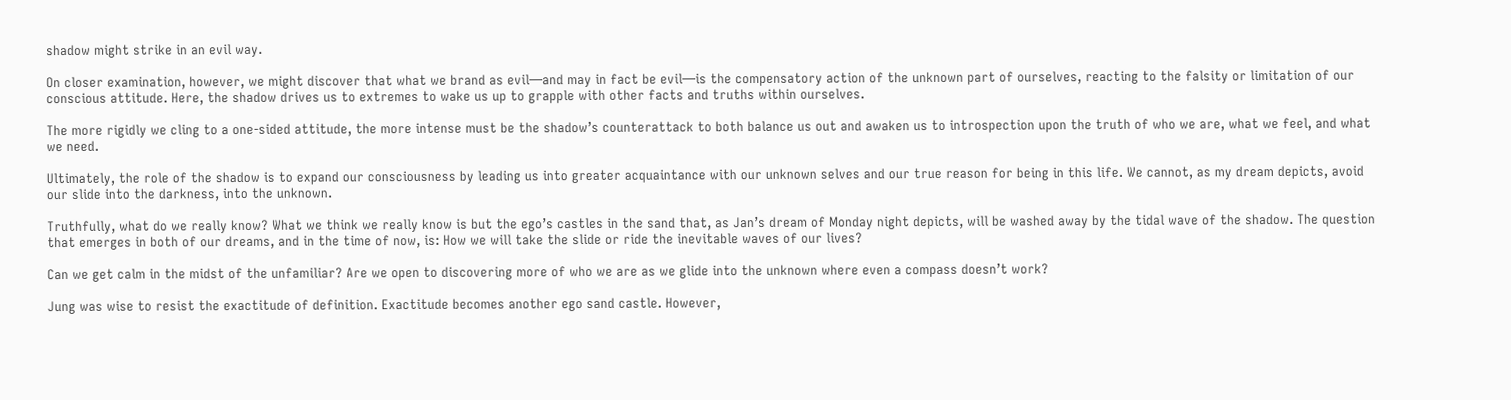shadow might strike in an evil way.

On closer examination, however, we might discover that what we brand as evil—and may in fact be evil—is the compensatory action of the unknown part of ourselves, reacting to the falsity or limitation of our conscious attitude. Here, the shadow drives us to extremes to wake us up to grapple with other facts and truths within ourselves.

The more rigidly we cling to a one-sided attitude, the more intense must be the shadow’s counterattack to both balance us out and awaken us to introspection upon the truth of who we are, what we feel, and what we need.

Ultimately, the role of the shadow is to expand our consciousness by leading us into greater acquaintance with our unknown selves and our true reason for being in this life. We cannot, as my dream depicts, avoid our slide into the darkness, into the unknown.

Truthfully, what do we really know? What we think we really know is but the ego’s castles in the sand that, as Jan’s dream of Monday night depicts, will be washed away by the tidal wave of the shadow. The question that emerges in both of our dreams, and in the time of now, is: How we will take the slide or ride the inevitable waves of our lives?

Can we get calm in the midst of the unfamiliar? Are we open to discovering more of who we are as we glide into the unknown where even a compass doesn’t work?

Jung was wise to resist the exactitude of definition. Exactitude becomes another ego sand castle. However,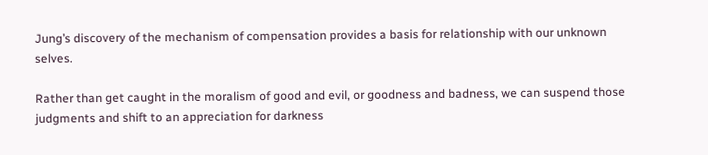Jung’s discovery of the mechanism of compensation provides a basis for relationship with our unknown selves.

Rather than get caught in the moralism of good and evil, or goodness and badness, we can suspend those judgments and shift to an appreciation for darkness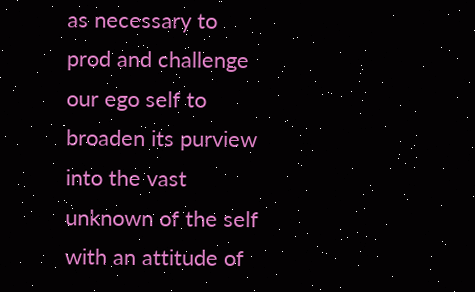as necessary to prod and challenge our ego self to broaden its purview into the vast unknown of the self with an attitude of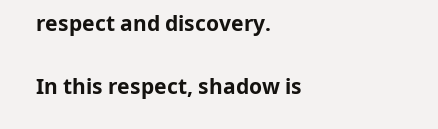respect and discovery.

In this respect, shadow is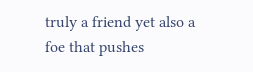truly a friend yet also a foe that pushes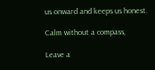us onward and keeps us honest.

Calm without a compass,

Leave a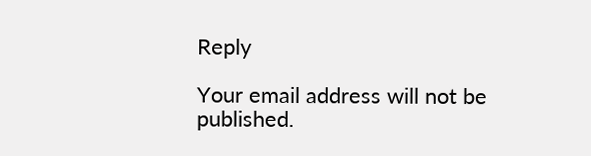Reply

Your email address will not be published.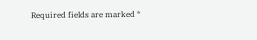Required fields are marked *